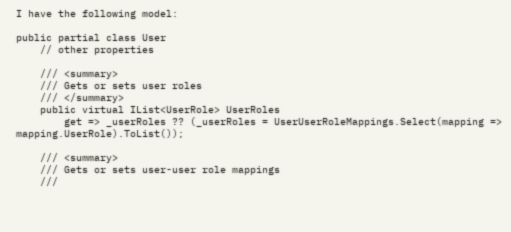I have the following model:

public partial class User
    // other properties

    /// <summary>
    /// Gets or sets user roles
    /// </summary>
    public virtual IList<UserRole> UserRoles
        get => _userRoles ?? (_userRoles = UserUserRoleMappings.Select(mapping => mapping.UserRole).ToList());

    /// <summary>
    /// Gets or sets user-user role mappings
    ///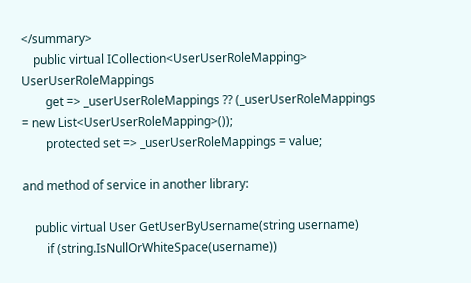</summary>
    public virtual ICollection<UserUserRoleMapping> UserUserRoleMappings
        get => _userUserRoleMappings ?? (_userUserRoleMappings = new List<UserUserRoleMapping>());
        protected set => _userUserRoleMappings = value;

and method of service in another library:

    public virtual User GetUserByUsername(string username)
        if (string.IsNullOrWhiteSpace(username))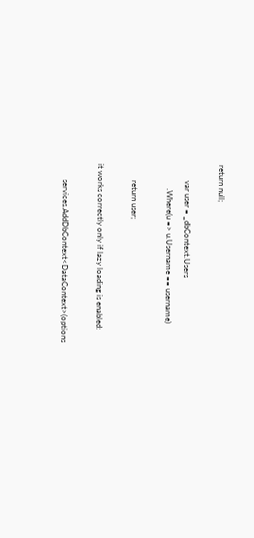return null;

        var user = _dbContext.Users
            .Where(u => u.Username == username)

        return user;

it works correctly only if lazy loading is enabled:

        services.AddDbContext<DataContext>(options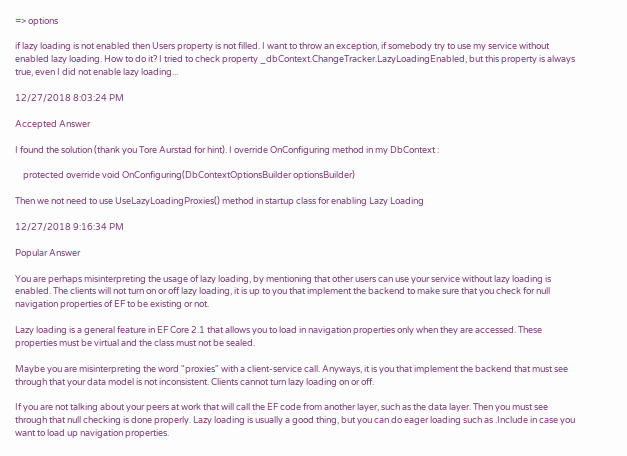=> options

if lazy loading is not enabled then Users property is not filled. I want to throw an exception, if somebody try to use my service without enabled lazy loading. How to do it? I tried to check property _dbContext.ChangeTracker.LazyLoadingEnabled, but this property is always true, even I did not enable lazy loading...

12/27/2018 8:03:24 PM

Accepted Answer

I found the solution (thank you Tore Aurstad for hint). I override OnConfiguring method in my DbContext :

    protected override void OnConfiguring(DbContextOptionsBuilder optionsBuilder)

Then we not need to use UseLazyLoadingProxies() method in startup class for enabling Lazy Loading

12/27/2018 9:16:34 PM

Popular Answer

You are perhaps misinterpreting the usage of lazy loading, by mentioning that other users can use your service without lazy loading is enabled. The clients will not turn on or off lazy loading, it is up to you that implement the backend to make sure that you check for null navigation properties of EF to be existing or not.

Lazy loading is a general feature in EF Core 2.1 that allows you to load in navigation properties only when they are accessed. These properties must be virtual and the class must not be sealed.

Maybe you are misinterpreting the word "proxies" with a client-service call. Anyways, it is you that implement the backend that must see through that your data model is not inconsistent. Clients cannot turn lazy loading on or off.

If you are not talking about your peers at work that will call the EF code from another layer, such as the data layer. Then you must see through that null checking is done properly. Lazy loading is usually a good thing, but you can do eager loading such as .Include in case you want to load up navigation properties.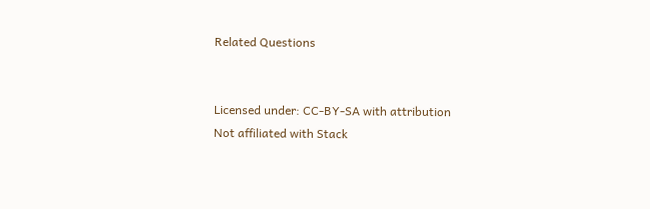Related Questions


Licensed under: CC-BY-SA with attribution
Not affiliated with Stack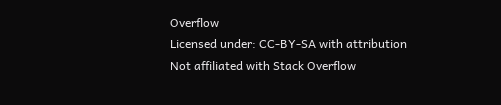Overflow
Licensed under: CC-BY-SA with attribution
Not affiliated with Stack Overflow